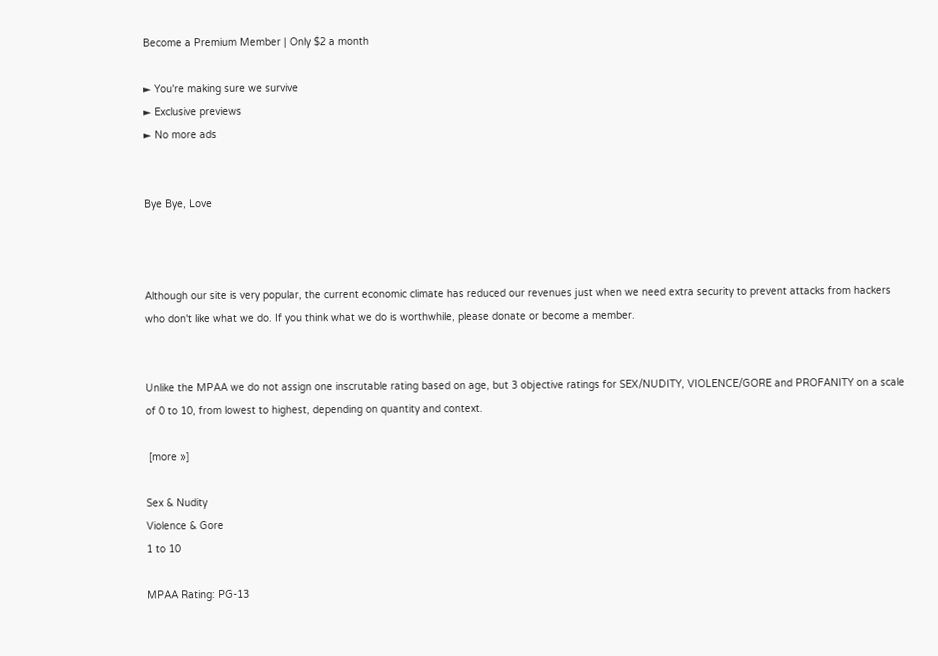Become a Premium Member | Only $2 a month

► You're making sure we survive
► Exclusive previews
► No more ads


Bye Bye, Love



Although our site is very popular, the current economic climate has reduced our revenues just when we need extra security to prevent attacks from hackers who don't like what we do. If you think what we do is worthwhile, please donate or become a member.


Unlike the MPAA we do not assign one inscrutable rating based on age, but 3 objective ratings for SEX/NUDITY, VIOLENCE/GORE and PROFANITY on a scale of 0 to 10, from lowest to highest, depending on quantity and context.

 [more »]

Sex & Nudity
Violence & Gore
1 to 10

MPAA Rating: PG-13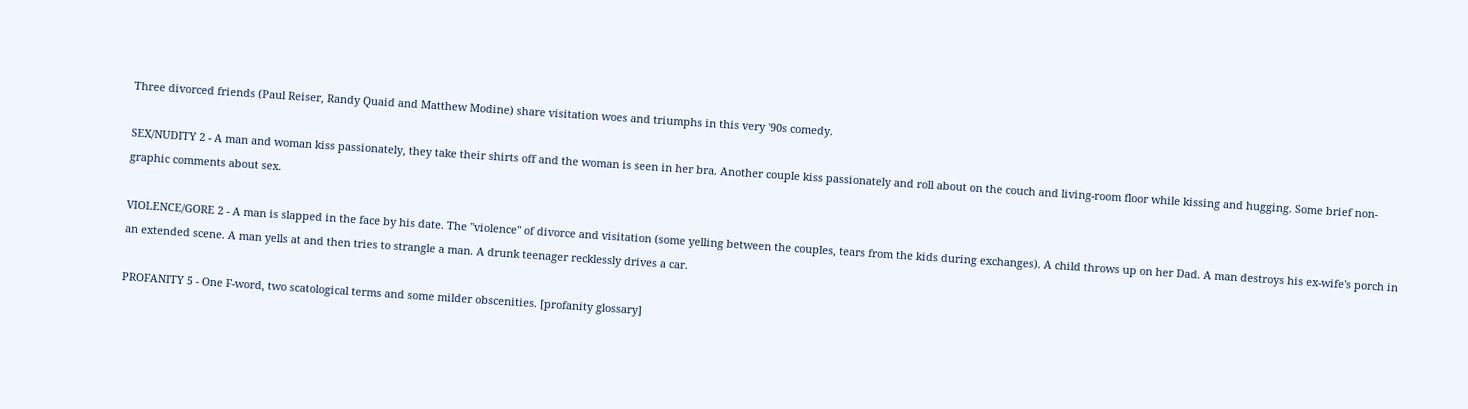Three divorced friends (Paul Reiser, Randy Quaid and Matthew Modine) share visitation woes and triumphs in this very '90s comedy.

SEX/NUDITY 2 - A man and woman kiss passionately, they take their shirts off and the woman is seen in her bra. Another couple kiss passionately and roll about on the couch and living-room floor while kissing and hugging. Some brief non-graphic comments about sex.

VIOLENCE/GORE 2 - A man is slapped in the face by his date. The "violence" of divorce and visitation (some yelling between the couples, tears from the kids during exchanges). A child throws up on her Dad. A man destroys his ex-wife's porch in an extended scene. A man yells at and then tries to strangle a man. A drunk teenager recklessly drives a car.

PROFANITY 5 - One F-word, two scatological terms and some milder obscenities. [profanity glossary]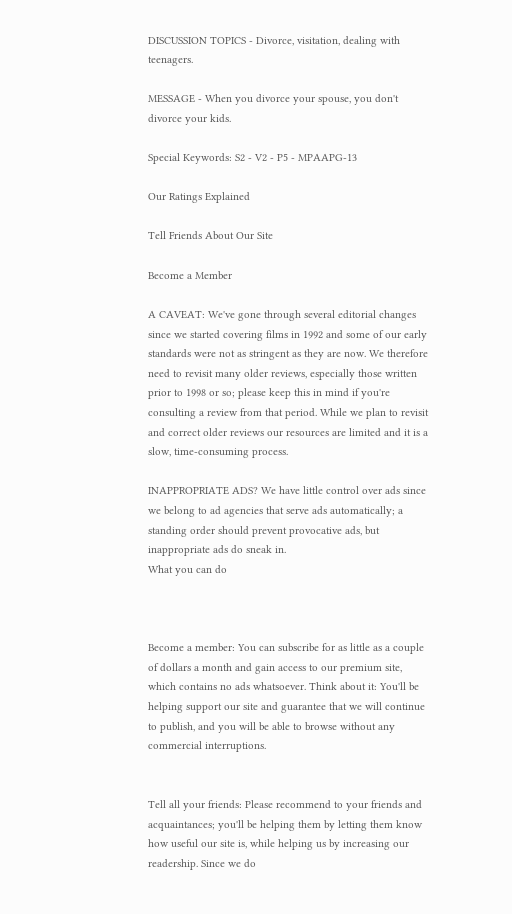DISCUSSION TOPICS - Divorce, visitation, dealing with teenagers.

MESSAGE - When you divorce your spouse, you don't divorce your kids.

Special Keywords: S2 - V2 - P5 - MPAAPG-13

Our Ratings Explained

Tell Friends About Our Site

Become a Member

A CAVEAT: We've gone through several editorial changes since we started covering films in 1992 and some of our early standards were not as stringent as they are now. We therefore need to revisit many older reviews, especially those written prior to 1998 or so; please keep this in mind if you're consulting a review from that period. While we plan to revisit and correct older reviews our resources are limited and it is a slow, time-consuming process.

INAPPROPRIATE ADS? We have little control over ads since we belong to ad agencies that serve ads automatically; a standing order should prevent provocative ads, but inappropriate ads do sneak in.
What you can do



Become a member: You can subscribe for as little as a couple of dollars a month and gain access to our premium site, which contains no ads whatsoever. Think about it: You'll be helping support our site and guarantee that we will continue to publish, and you will be able to browse without any commercial interruptions.


Tell all your friends: Please recommend to your friends and acquaintances; you'll be helping them by letting them know how useful our site is, while helping us by increasing our readership. Since we do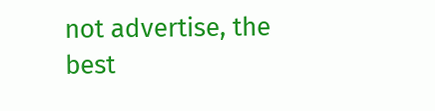not advertise, the best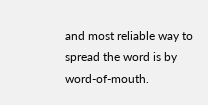and most reliable way to spread the word is by word-of-mouth.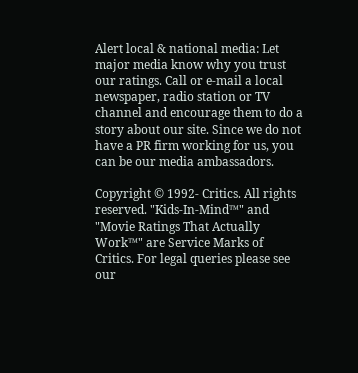Alert local & national media: Let major media know why you trust our ratings. Call or e-mail a local newspaper, radio station or TV channel and encourage them to do a story about our site. Since we do not have a PR firm working for us, you can be our media ambassadors.

Copyright © 1992- Critics. All rights reserved. "Kids-In-Mind™" and "Movie Ratings That Actually Work™" are Service Marks of Critics. For legal queries please see our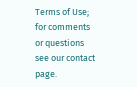Terms of Use; for comments or questions see our contact page.